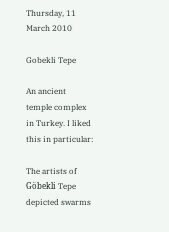Thursday, 11 March 2010

Gobekli Tepe

An ancient temple complex in Turkey. I liked this in particular:

The artists of Göbekli Tepe depicted swarms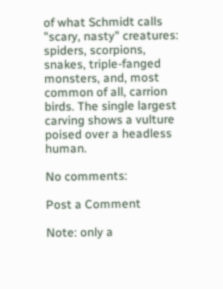of what Schmidt calls "scary, nasty" creatures: spiders, scorpions, snakes, triple-fanged monsters, and, most common of all, carrion birds. The single largest carving shows a vulture poised over a headless human.

No comments:

Post a Comment

Note: only a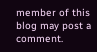member of this blog may post a comment.